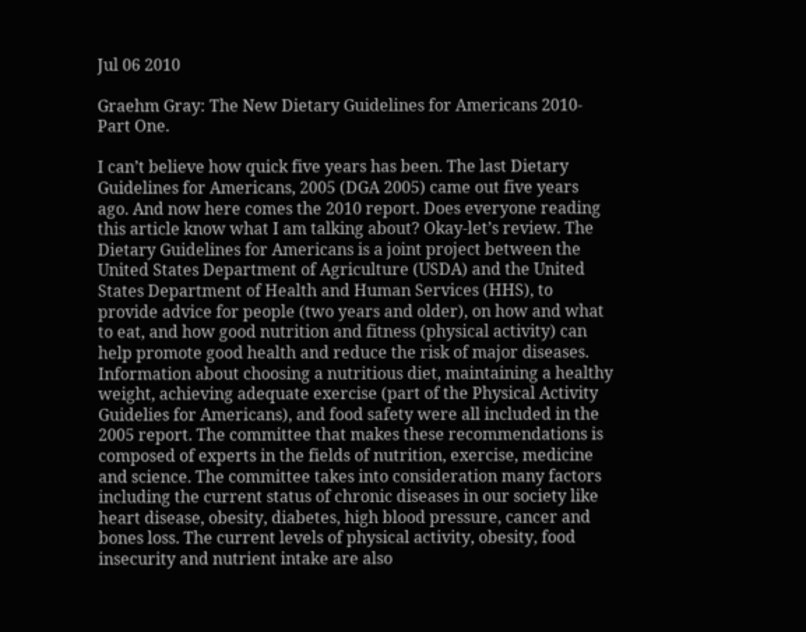Jul 06 2010

Graehm Gray: The New Dietary Guidelines for Americans 2010-Part One.

I can’t believe how quick five years has been. The last Dietary Guidelines for Americans, 2005 (DGA 2005) came out five years ago. And now here comes the 2010 report. Does everyone reading this article know what I am talking about? Okay-let’s review. The Dietary Guidelines for Americans is a joint project between the United States Department of Agriculture (USDA) and the United States Department of Health and Human Services (HHS), to provide advice for people (two years and older), on how and what to eat, and how good nutrition and fitness (physical activity) can help promote good health and reduce the risk of major diseases. Information about choosing a nutritious diet, maintaining a healthy weight, achieving adequate exercise (part of the Physical Activity Guidelies for Americans), and food safety were all included in the 2005 report. The committee that makes these recommendations is composed of experts in the fields of nutrition, exercise, medicine and science. The committee takes into consideration many factors including the current status of chronic diseases in our society like heart disease, obesity, diabetes, high blood pressure, cancer and bones loss. The current levels of physical activity, obesity, food insecurity and nutrient intake are also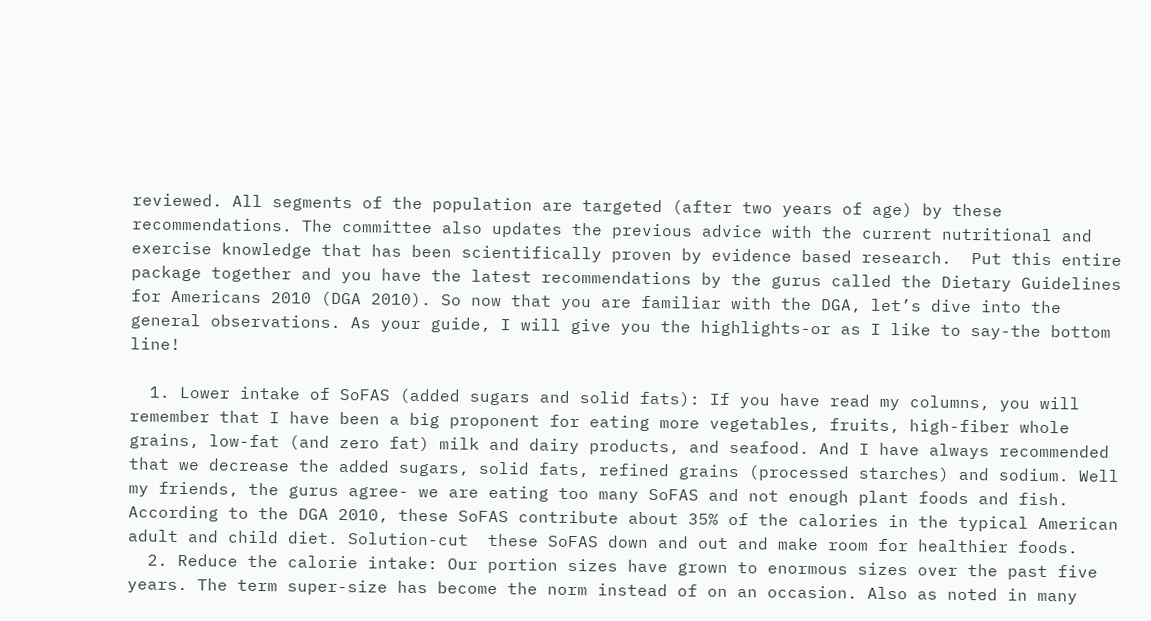reviewed. All segments of the population are targeted (after two years of age) by these recommendations. The committee also updates the previous advice with the current nutritional and exercise knowledge that has been scientifically proven by evidence based research.  Put this entire package together and you have the latest recommendations by the gurus called the Dietary Guidelines for Americans 2010 (DGA 2010). So now that you are familiar with the DGA, let’s dive into the general observations. As your guide, I will give you the highlights-or as I like to say-the bottom line!

  1. Lower intake of SoFAS (added sugars and solid fats): If you have read my columns, you will remember that I have been a big proponent for eating more vegetables, fruits, high-fiber whole grains, low-fat (and zero fat) milk and dairy products, and seafood. And I have always recommended that we decrease the added sugars, solid fats, refined grains (processed starches) and sodium. Well my friends, the gurus agree- we are eating too many SoFAS and not enough plant foods and fish.  According to the DGA 2010, these SoFAS contribute about 35% of the calories in the typical American adult and child diet. Solution-cut  these SoFAS down and out and make room for healthier foods.
  2. Reduce the calorie intake: Our portion sizes have grown to enormous sizes over the past five years. The term super-size has become the norm instead of on an occasion. Also as noted in many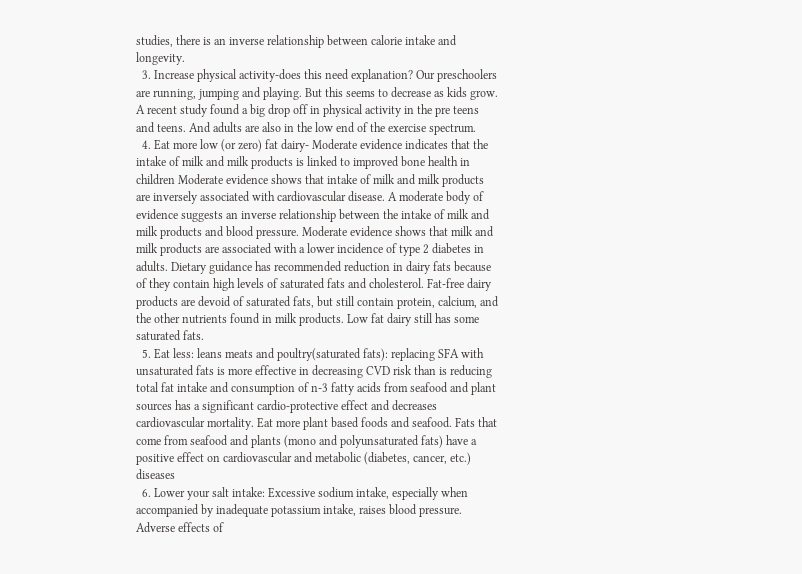studies, there is an inverse relationship between calorie intake and longevity.
  3. Increase physical activity-does this need explanation? Our preschoolers are running, jumping and playing. But this seems to decrease as kids grow. A recent study found a big drop off in physical activity in the pre teens and teens. And adults are also in the low end of the exercise spectrum.
  4. Eat more low (or zero) fat dairy- Moderate evidence indicates that the intake of milk and milk products is linked to improved bone health in children Moderate evidence shows that intake of milk and milk products are inversely associated with cardiovascular disease. A moderate body of evidence suggests an inverse relationship between the intake of milk and milk products and blood pressure. Moderate evidence shows that milk and milk products are associated with a lower incidence of type 2 diabetes in adults. Dietary guidance has recommended reduction in dairy fats because of they contain high levels of saturated fats and cholesterol. Fat-free dairy products are devoid of saturated fats, but still contain protein, calcium, and the other nutrients found in milk products. Low fat dairy still has some saturated fats.
  5. Eat less: leans meats and poultry(saturated fats): replacing SFA with unsaturated fats is more effective in decreasing CVD risk than is reducing total fat intake and consumption of n-3 fatty acids from seafood and plant sources has a significant cardio-protective effect and decreases cardiovascular mortality. Eat more plant based foods and seafood. Fats that come from seafood and plants (mono and polyunsaturated fats) have a positive effect on cardiovascular and metabolic (diabetes, cancer, etc.) diseases
  6. Lower your salt intake: Excessive sodium intake, especially when accompanied by inadequate potassium intake, raises blood pressure. Adverse effects of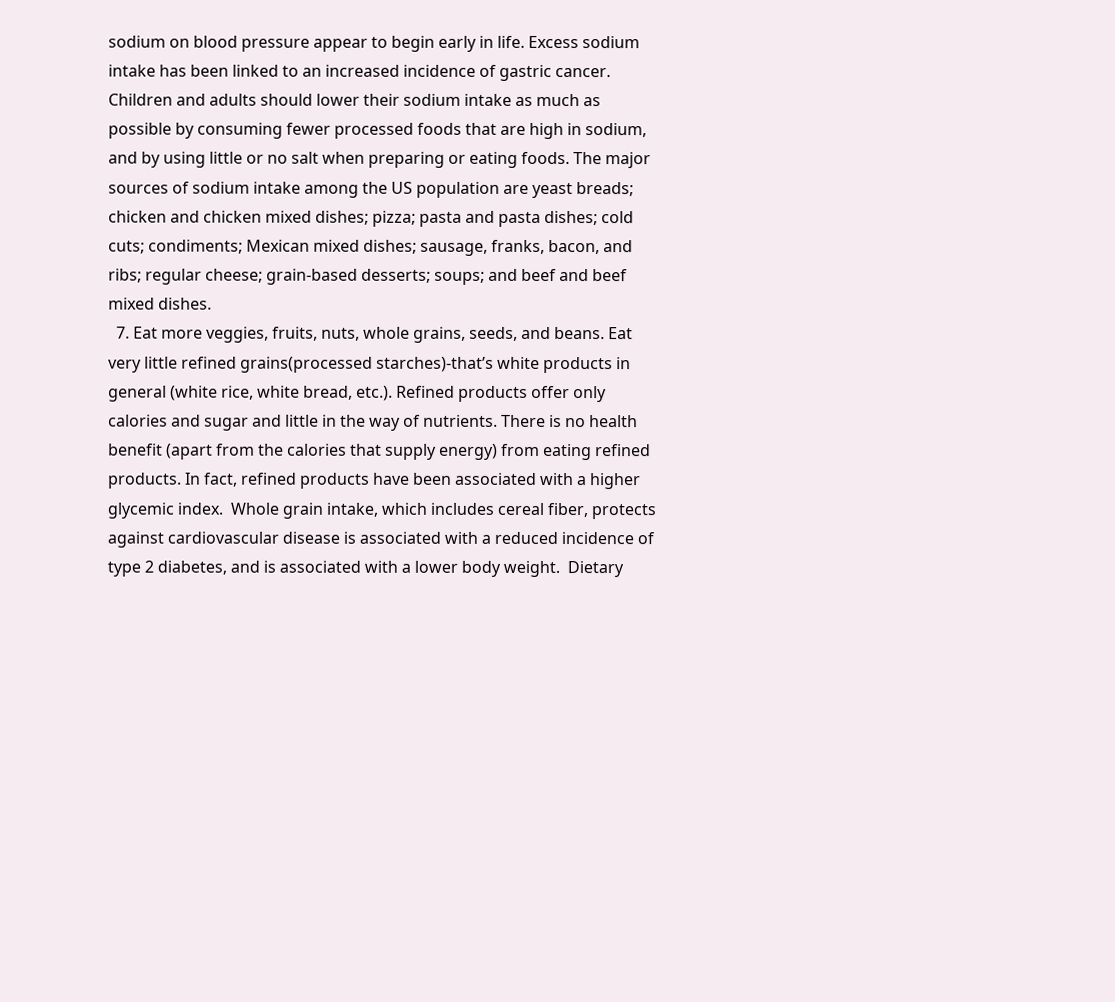sodium on blood pressure appear to begin early in life. Excess sodium intake has been linked to an increased incidence of gastric cancer. Children and adults should lower their sodium intake as much as possible by consuming fewer processed foods that are high in sodium, and by using little or no salt when preparing or eating foods. The major sources of sodium intake among the US population are yeast breads; chicken and chicken mixed dishes; pizza; pasta and pasta dishes; cold cuts; condiments; Mexican mixed dishes; sausage, franks, bacon, and ribs; regular cheese; grain-based desserts; soups; and beef and beef mixed dishes.
  7. Eat more veggies, fruits, nuts, whole grains, seeds, and beans. Eat very little refined grains(processed starches)-that’s white products in general (white rice, white bread, etc.). Refined products offer only calories and sugar and little in the way of nutrients. There is no health benefit (apart from the calories that supply energy) from eating refined products. In fact, refined products have been associated with a higher glycemic index.  Whole grain intake, which includes cereal fiber, protects against cardiovascular disease is associated with a reduced incidence of type 2 diabetes, and is associated with a lower body weight.  Dietary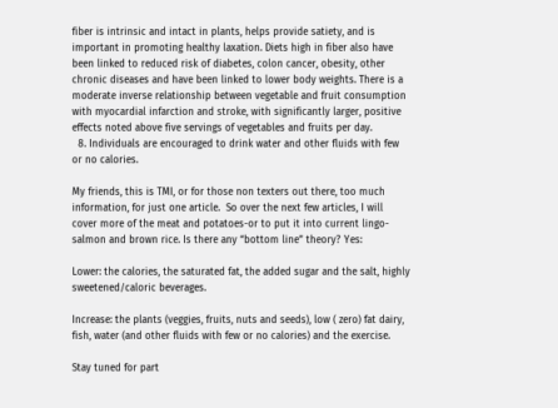fiber is intrinsic and intact in plants, helps provide satiety, and is important in promoting healthy laxation. Diets high in fiber also have been linked to reduced risk of diabetes, colon cancer, obesity, other chronic diseases and have been linked to lower body weights. There is a moderate inverse relationship between vegetable and fruit consumption with myocardial infarction and stroke, with significantly larger, positive effects noted above five servings of vegetables and fruits per day.
  8. Individuals are encouraged to drink water and other fluids with few or no calories.

My friends, this is TMI, or for those non texters out there, too much information, for just one article.  So over the next few articles, I will cover more of the meat and potatoes-or to put it into current lingo-salmon and brown rice. Is there any “bottom line” theory? Yes:

Lower: the calories, the saturated fat, the added sugar and the salt, highly sweetened/caloric beverages.

Increase: the plants (veggies, fruits, nuts and seeds), low ( zero) fat dairy, fish, water (and other fluids with few or no calories) and the exercise.

Stay tuned for part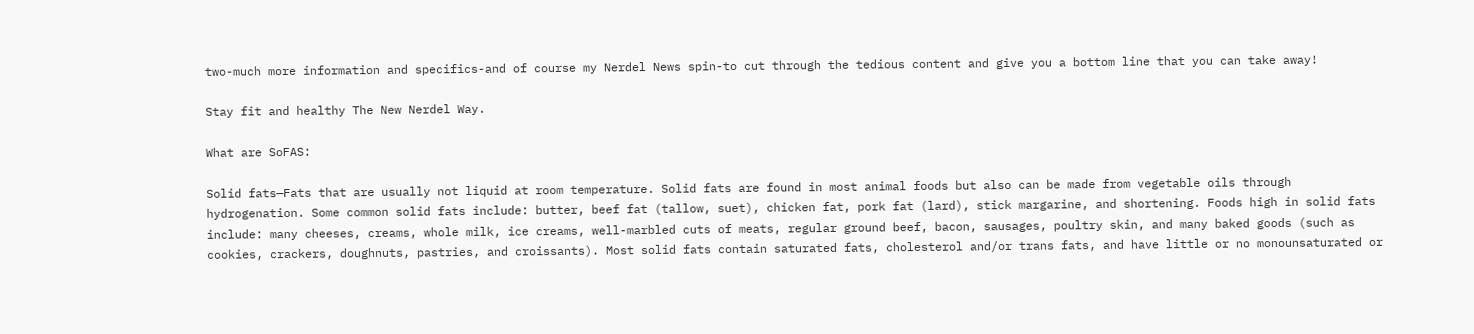two-much more information and specifics-and of course my Nerdel News spin-to cut through the tedious content and give you a bottom line that you can take away!

Stay fit and healthy The New Nerdel Way.

What are SoFAS:

Solid fats—Fats that are usually not liquid at room temperature. Solid fats are found in most animal foods but also can be made from vegetable oils through hydrogenation. Some common solid fats include: butter, beef fat (tallow, suet), chicken fat, pork fat (lard), stick margarine, and shortening. Foods high in solid fats include: many cheeses, creams, whole milk, ice creams, well-marbled cuts of meats, regular ground beef, bacon, sausages, poultry skin, and many baked goods (such as cookies, crackers, doughnuts, pastries, and croissants). Most solid fats contain saturated fats, cholesterol and/or trans fats, and have little or no monounsaturated or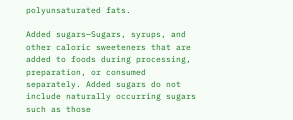polyunsaturated fats.

Added sugars—Sugars, syrups, and other caloric sweeteners that are added to foods during processing, preparation, or consumed separately. Added sugars do not include naturally occurring sugars such as those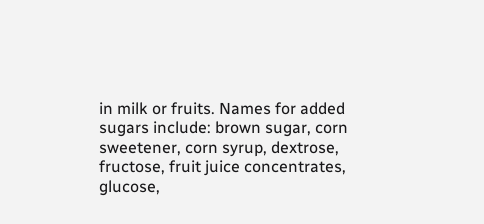in milk or fruits. Names for added sugars include: brown sugar, corn sweetener, corn syrup, dextrose, fructose, fruit juice concentrates, glucose,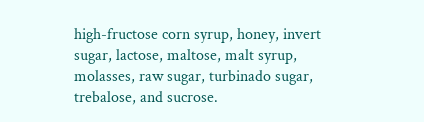high-fructose corn syrup, honey, invert sugar, lactose, maltose, malt syrup, molasses, raw sugar, turbinado sugar, trebalose, and sucrose.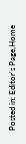Posted in: Editor's Page,Home